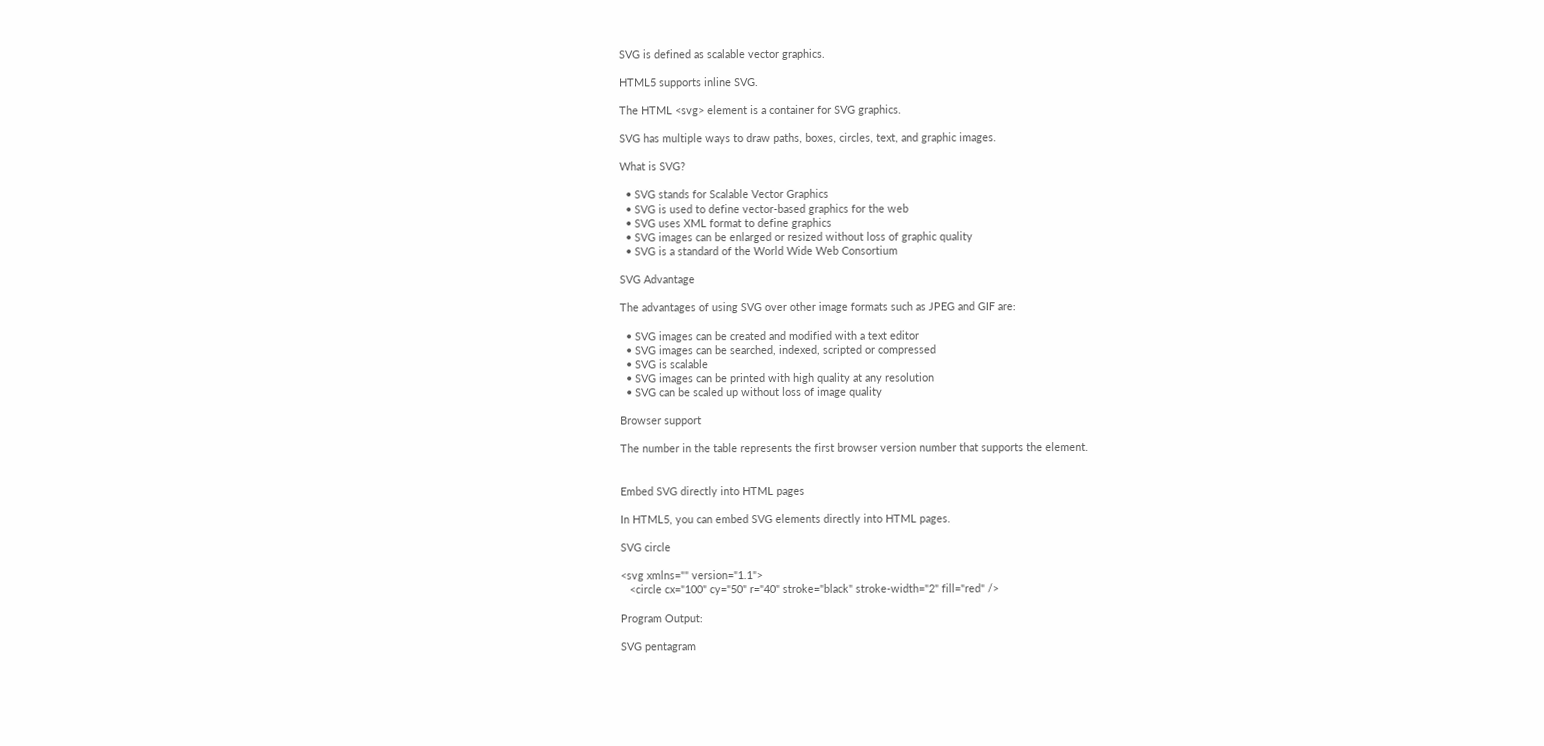SVG is defined as scalable vector graphics.

HTML5 supports inline SVG.

The HTML <svg> element is a container for SVG graphics.

SVG has multiple ways to draw paths, boxes, circles, text, and graphic images.

What is SVG?

  • SVG stands for Scalable Vector Graphics
  • SVG is used to define vector-based graphics for the web
  • SVG uses XML format to define graphics
  • SVG images can be enlarged or resized without loss of graphic quality
  • SVG is a standard of the World Wide Web Consortium

SVG Advantage

The advantages of using SVG over other image formats such as JPEG and GIF are:

  • SVG images can be created and modified with a text editor
  • SVG images can be searched, indexed, scripted or compressed
  • SVG is scalable
  • SVG images can be printed with high quality at any resolution
  • SVG can be scaled up without loss of image quality

Browser support

The number in the table represents the first browser version number that supports the element.


Embed SVG directly into HTML pages

In HTML5, you can embed SVG elements directly into HTML pages.

SVG circle

<svg xmlns="" version="1.1">
   <circle cx="100" cy="50" r="40" stroke="black" stroke-width="2" fill="red" />

Program Output:

SVG pentagram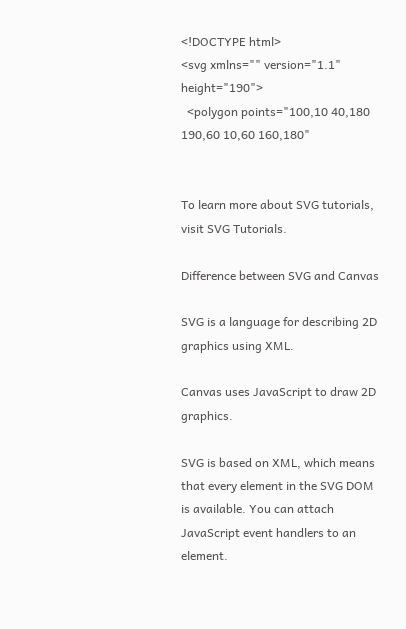<!DOCTYPE html>
<svg xmlns="" version="1.1" height="190">
  <polygon points="100,10 40,180 190,60 10,60 160,180"


To learn more about SVG tutorials, visit SVG Tutorials.

Difference between SVG and Canvas

SVG is a language for describing 2D graphics using XML.

Canvas uses JavaScript to draw 2D graphics.

SVG is based on XML, which means that every element in the SVG DOM is available. You can attach JavaScript event handlers to an element.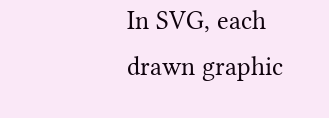In SVG, each drawn graphic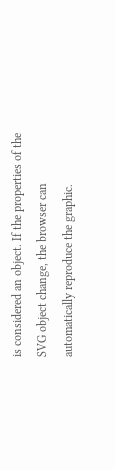is considered an object. If the properties of the SVG object change, the browser can automatically reproduce the graphic.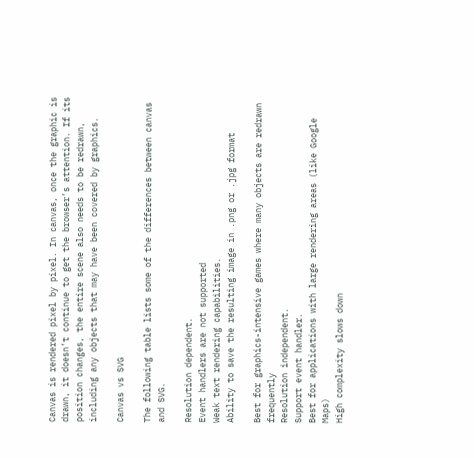Canvas is rendered pixel by pixel. In canvas, once the graphic is drawn, it doesn’t continue to get the browser’s attention. If its position changes, the entire scene also needs to be redrawn, including any objects that may have been covered by graphics.

Canvas vs SVG

The following table lists some of the differences between canvas and SVG.

Resolution dependent.
Event handlers are not supported
Weak text rendering capabilities.
Ability to save the resulting image in .png or .jpg format

Best for graphics-intensive games where many objects are redrawn frequently
Resolution independent.
Support event handler.
Best for applications with large rendering areas (like Google Maps)
High complexity slows down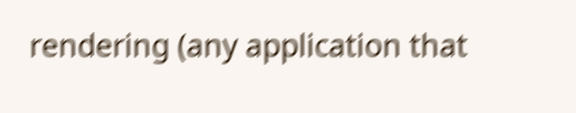rendering (any application that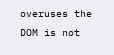overuses the DOM is not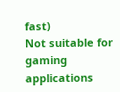fast)
Not suitable for gaming applications